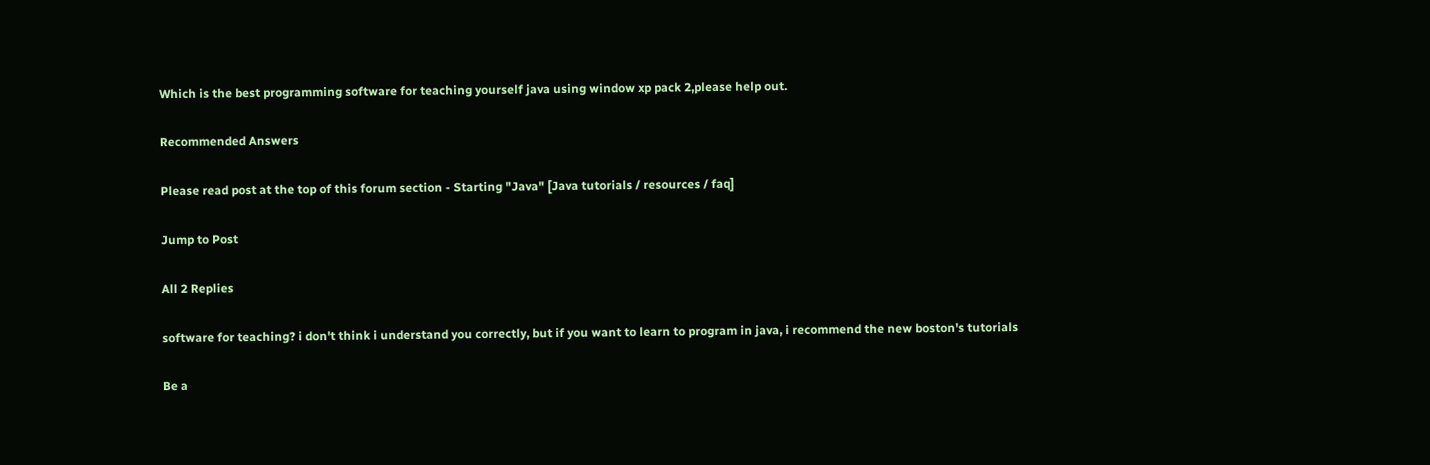Which is the best programming software for teaching yourself java using window xp pack 2,please help out.

Recommended Answers

Please read post at the top of this forum section - Starting "Java" [Java tutorials / resources / faq]

Jump to Post

All 2 Replies

software for teaching? i don't think i understand you correctly, but if you want to learn to program in java, i recommend the new boston's tutorials

Be a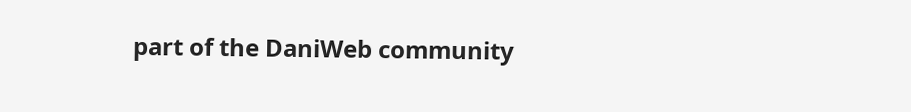part of the DaniWeb community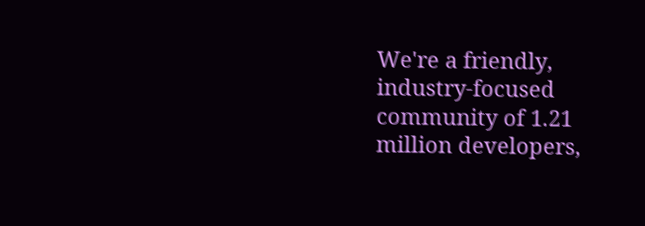We're a friendly, industry-focused community of 1.21 million developers,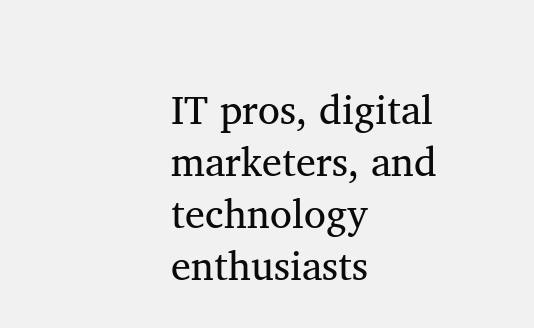IT pros, digital marketers, and technology enthusiasts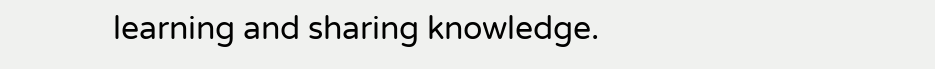learning and sharing knowledge.